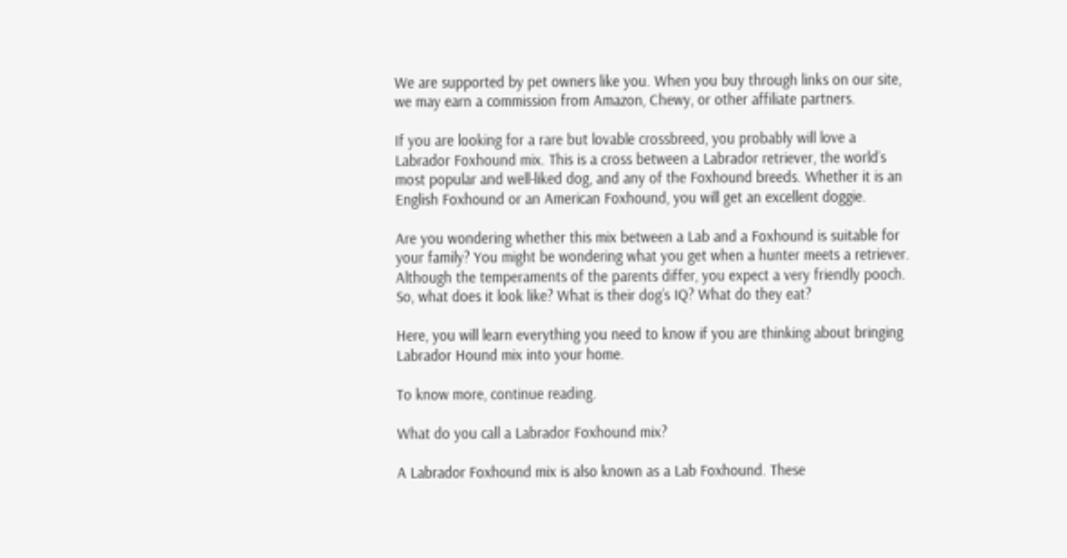We are supported by pet owners like you. When you buy through links on our site, we may earn a commission from Amazon, Chewy, or other affiliate partners.

If you are looking for a rare but lovable crossbreed, you probably will love a Labrador Foxhound mix. This is a cross between a Labrador retriever, the world’s most popular and well-liked dog, and any of the Foxhound breeds. Whether it is an English Foxhound or an American Foxhound, you will get an excellent doggie.

Are you wondering whether this mix between a Lab and a Foxhound is suitable for your family? You might be wondering what you get when a hunter meets a retriever. Although the temperaments of the parents differ, you expect a very friendly pooch. So, what does it look like? What is their dog’s IQ? What do they eat?

Here, you will learn everything you need to know if you are thinking about bringing Labrador Hound mix into your home.

To know more, continue reading.

What do you call a Labrador Foxhound mix?

A Labrador Foxhound mix is also known as a Lab Foxhound. These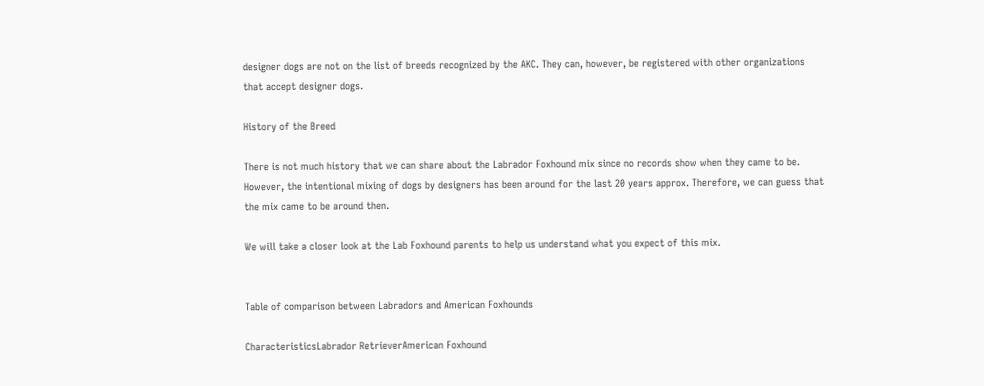designer dogs are not on the list of breeds recognized by the AKC. They can, however, be registered with other organizations that accept designer dogs.

History of the Breed

There is not much history that we can share about the Labrador Foxhound mix since no records show when they came to be. However, the intentional mixing of dogs by designers has been around for the last 20 years approx. Therefore, we can guess that the mix came to be around then.

We will take a closer look at the Lab Foxhound parents to help us understand what you expect of this mix.


Table of comparison between Labradors and American Foxhounds

CharacteristicsLabrador RetrieverAmerican Foxhound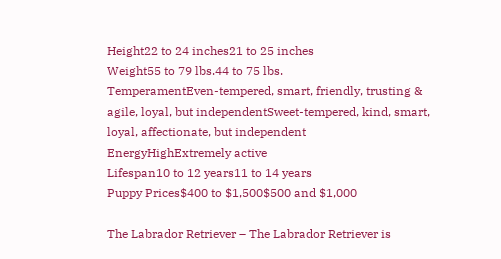Height22 to 24 inches21 to 25 inches
Weight55 to 79 lbs.44 to 75 lbs.
TemperamentEven-tempered, smart, friendly, trusting & agile, loyal, but independentSweet-tempered, kind, smart, loyal, affectionate, but independent
EnergyHighExtremely active
Lifespan10 to 12 years11 to 14 years
Puppy Prices$400 to $1,500$500 and $1,000

The Labrador Retriever – The Labrador Retriever is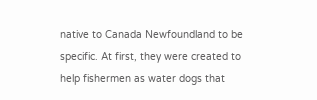native to Canada Newfoundland to be specific. At first, they were created to help fishermen as water dogs that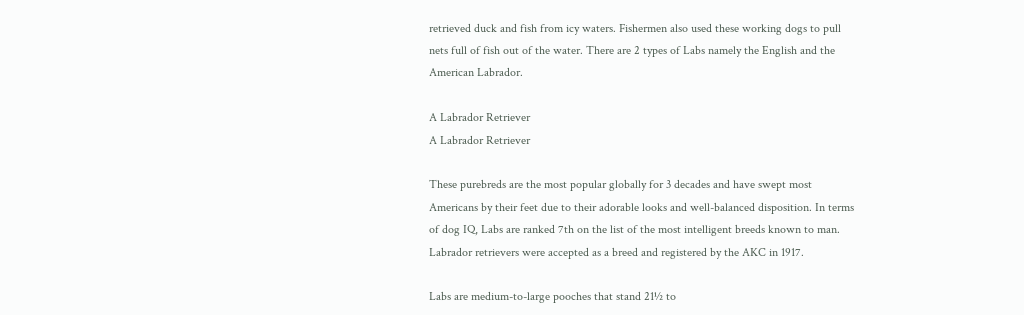retrieved duck and fish from icy waters. Fishermen also used these working dogs to pull nets full of fish out of the water. There are 2 types of Labs namely the English and the American Labrador.

A Labrador Retriever
A Labrador Retriever

These purebreds are the most popular globally for 3 decades and have swept most Americans by their feet due to their adorable looks and well-balanced disposition. In terms of dog IQ, Labs are ranked 7th on the list of the most intelligent breeds known to man. Labrador retrievers were accepted as a breed and registered by the AKC in 1917.

Labs are medium-to-large pooches that stand 21½ to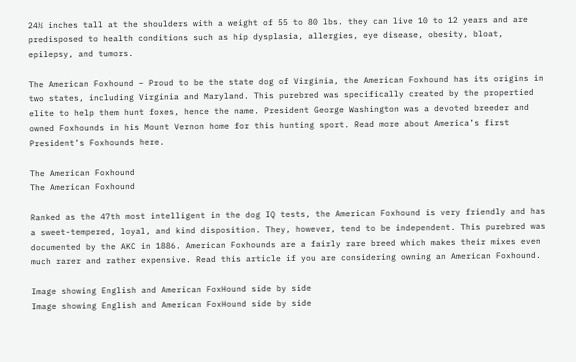24½ inches tall at the shoulders with a weight of 55 to 80 lbs. they can live 10 to 12 years and are predisposed to health conditions such as hip dysplasia, allergies, eye disease, obesity, bloat, epilepsy, and tumors.

The American Foxhound – Proud to be the state dog of Virginia, the American Foxhound has its origins in two states, including Virginia and Maryland. This purebred was specifically created by the propertied elite to help them hunt foxes, hence the name. President George Washington was a devoted breeder and owned Foxhounds in his Mount Vernon home for this hunting sport. Read more about America’s first President’s Foxhounds here.

The American Foxhound
The American Foxhound

Ranked as the 47th most intelligent in the dog IQ tests, the American Foxhound is very friendly and has a sweet-tempered, loyal, and kind disposition. They, however, tend to be independent. This purebred was documented by the AKC in 1886. American Foxhounds are a fairly rare breed which makes their mixes even much rarer and rather expensive. Read this article if you are considering owning an American Foxhound.

Image showing English and American FoxHound side by side
Image showing English and American FoxHound side by side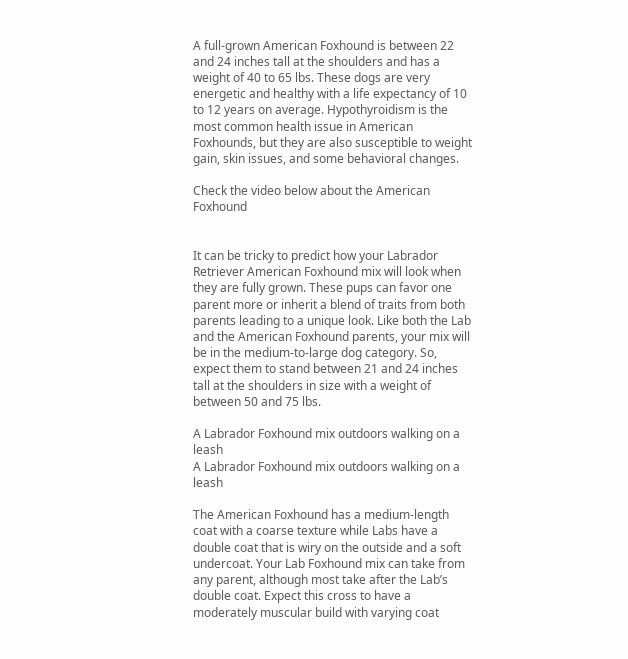A full-grown American Foxhound is between 22 and 24 inches tall at the shoulders and has a weight of 40 to 65 lbs. These dogs are very energetic and healthy with a life expectancy of 10 to 12 years on average. Hypothyroidism is the most common health issue in American Foxhounds, but they are also susceptible to weight gain, skin issues, and some behavioral changes.

Check the video below about the American Foxhound


It can be tricky to predict how your Labrador Retriever American Foxhound mix will look when they are fully grown. These pups can favor one parent more or inherit a blend of traits from both parents leading to a unique look. Like both the Lab and the American Foxhound parents, your mix will be in the medium-to-large dog category. So, expect them to stand between 21 and 24 inches tall at the shoulders in size with a weight of between 50 and 75 lbs.

A Labrador Foxhound mix outdoors walking on a leash
A Labrador Foxhound mix outdoors walking on a leash

The American Foxhound has a medium-length coat with a coarse texture while Labs have a double coat that is wiry on the outside and a soft undercoat. Your Lab Foxhound mix can take from any parent, although most take after the Lab’s double coat. Expect this cross to have a moderately muscular build with varying coat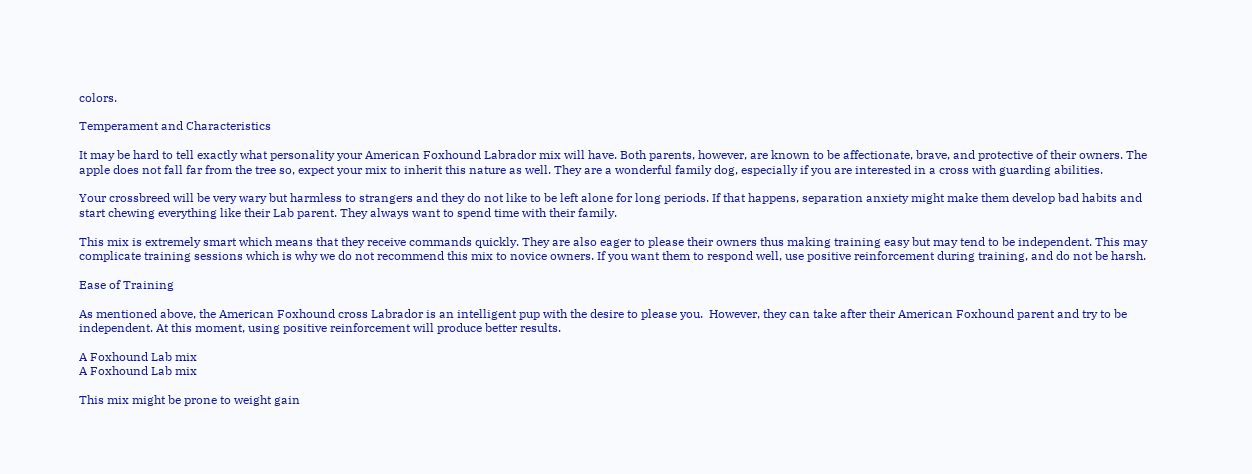colors.

Temperament and Characteristics

It may be hard to tell exactly what personality your American Foxhound Labrador mix will have. Both parents, however, are known to be affectionate, brave, and protective of their owners. The apple does not fall far from the tree so, expect your mix to inherit this nature as well. They are a wonderful family dog, especially if you are interested in a cross with guarding abilities.

Your crossbreed will be very wary but harmless to strangers and they do not like to be left alone for long periods. If that happens, separation anxiety might make them develop bad habits and start chewing everything like their Lab parent. They always want to spend time with their family.

This mix is extremely smart which means that they receive commands quickly. They are also eager to please their owners thus making training easy but may tend to be independent. This may complicate training sessions which is why we do not recommend this mix to novice owners. If you want them to respond well, use positive reinforcement during training, and do not be harsh.

Ease of Training

As mentioned above, the American Foxhound cross Labrador is an intelligent pup with the desire to please you.  However, they can take after their American Foxhound parent and try to be independent. At this moment, using positive reinforcement will produce better results.

A Foxhound Lab mix
A Foxhound Lab mix

This mix might be prone to weight gain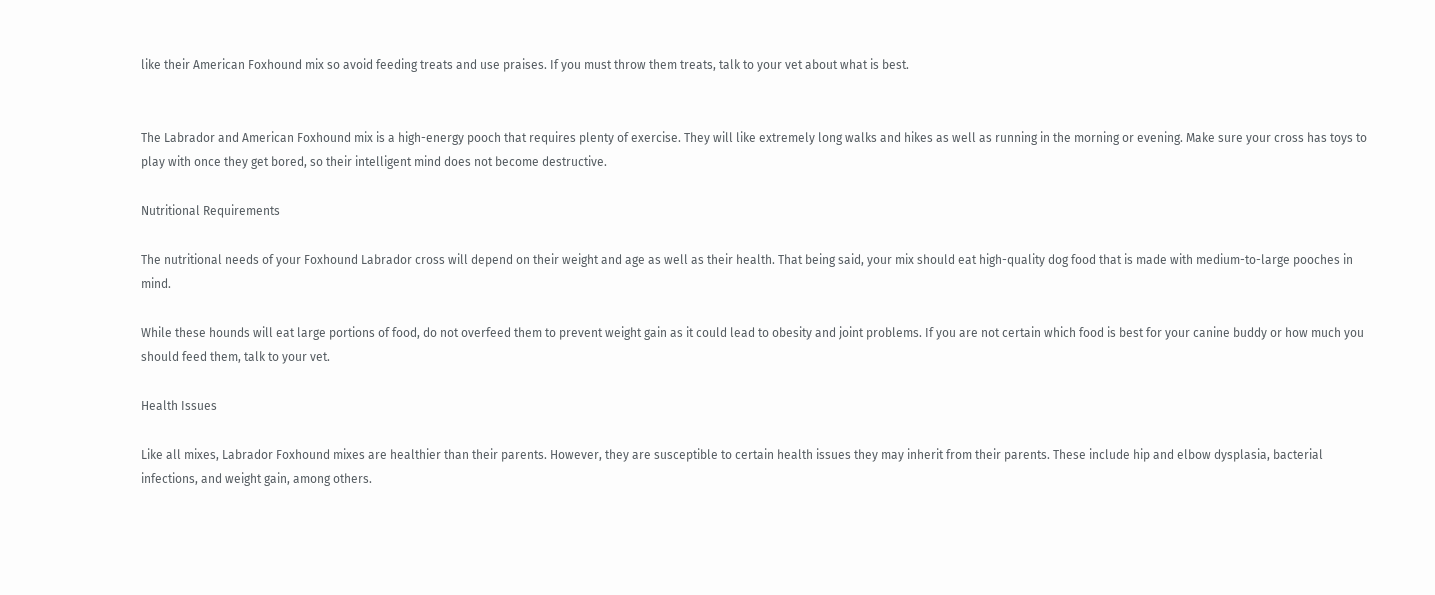like their American Foxhound mix so avoid feeding treats and use praises. If you must throw them treats, talk to your vet about what is best.


The Labrador and American Foxhound mix is a high-energy pooch that requires plenty of exercise. They will like extremely long walks and hikes as well as running in the morning or evening. Make sure your cross has toys to play with once they get bored, so their intelligent mind does not become destructive.

Nutritional Requirements

The nutritional needs of your Foxhound Labrador cross will depend on their weight and age as well as their health. That being said, your mix should eat high-quality dog food that is made with medium-to-large pooches in mind.

While these hounds will eat large portions of food, do not overfeed them to prevent weight gain as it could lead to obesity and joint problems. If you are not certain which food is best for your canine buddy or how much you should feed them, talk to your vet.

Health Issues

Like all mixes, Labrador Foxhound mixes are healthier than their parents. However, they are susceptible to certain health issues they may inherit from their parents. These include hip and elbow dysplasia, bacterial infections, and weight gain, among others.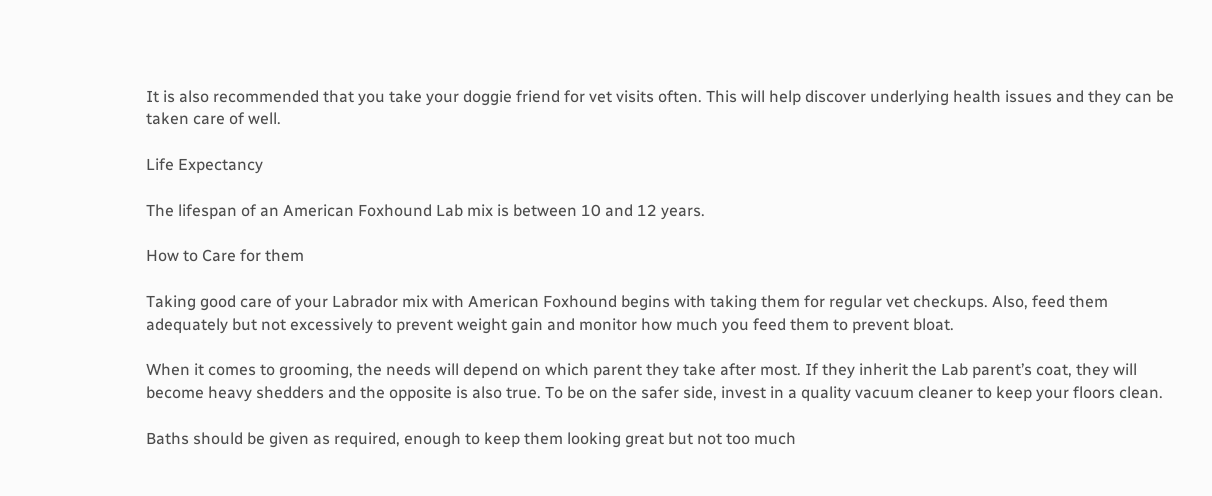It is also recommended that you take your doggie friend for vet visits often. This will help discover underlying health issues and they can be taken care of well.

Life Expectancy

The lifespan of an American Foxhound Lab mix is between 10 and 12 years.

How to Care for them

Taking good care of your Labrador mix with American Foxhound begins with taking them for regular vet checkups. Also, feed them adequately but not excessively to prevent weight gain and monitor how much you feed them to prevent bloat.

When it comes to grooming, the needs will depend on which parent they take after most. If they inherit the Lab parent’s coat, they will become heavy shedders and the opposite is also true. To be on the safer side, invest in a quality vacuum cleaner to keep your floors clean.

Baths should be given as required, enough to keep them looking great but not too much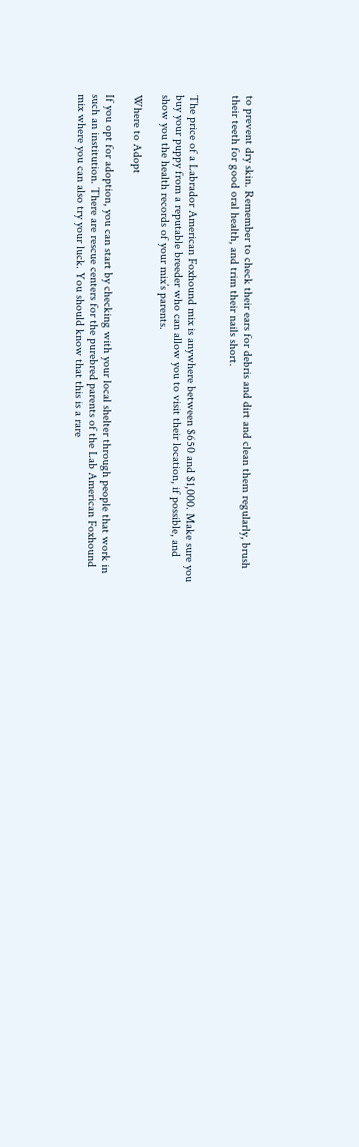to prevent dry skin. Remember to check their ears for debris and dirt and clean them regularly, brush their teeth for good oral health, and trim their nails short.


The price of a Labrador American Foxhound mix is anywhere between $650 and $1,000. Make sure you buy your puppy from a reputable breeder who can allow you to visit their location, if possible, and show you the health records of your mix’s parents.

Where to Adopt

If you opt for adoption, you can start by checking with your local shelter through people that work in such an institution. There are rescue centers for the purebred parents of the Lab American Foxhound mix where you can also try your luck. You should know that this is a rare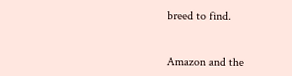breed to find.


Amazon and the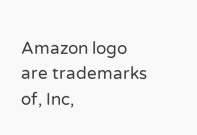Amazon logo are trademarks of, Inc,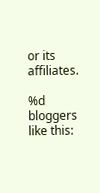or its affiliates.

%d bloggers like this: